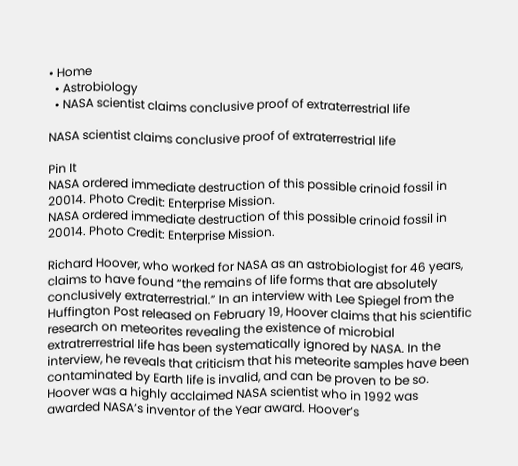• Home
  • Astrobiology
  • NASA scientist claims conclusive proof of extraterrestrial life

NASA scientist claims conclusive proof of extraterrestrial life

Pin It
NASA ordered immediate destruction of this possible crinoid fossil in 20014. Photo Credit: Enterprise Mission.
NASA ordered immediate destruction of this possible crinoid fossil in 20014. Photo Credit: Enterprise Mission.

Richard Hoover, who worked for NASA as an astrobiologist for 46 years, claims to have found “the remains of life forms that are absolutely conclusively extraterrestrial.” In an interview with Lee Spiegel from the Huffington Post released on February 19, Hoover claims that his scientific research on meteorites revealing the existence of microbial extratrerrestrial life has been systematically ignored by NASA. In the interview, he reveals that criticism that his meteorite samples have been contaminated by Earth life is invalid, and can be proven to be so. Hoover was a highly acclaimed NASA scientist who in 1992 was awarded NASA’s inventor of the Year award. Hoover’s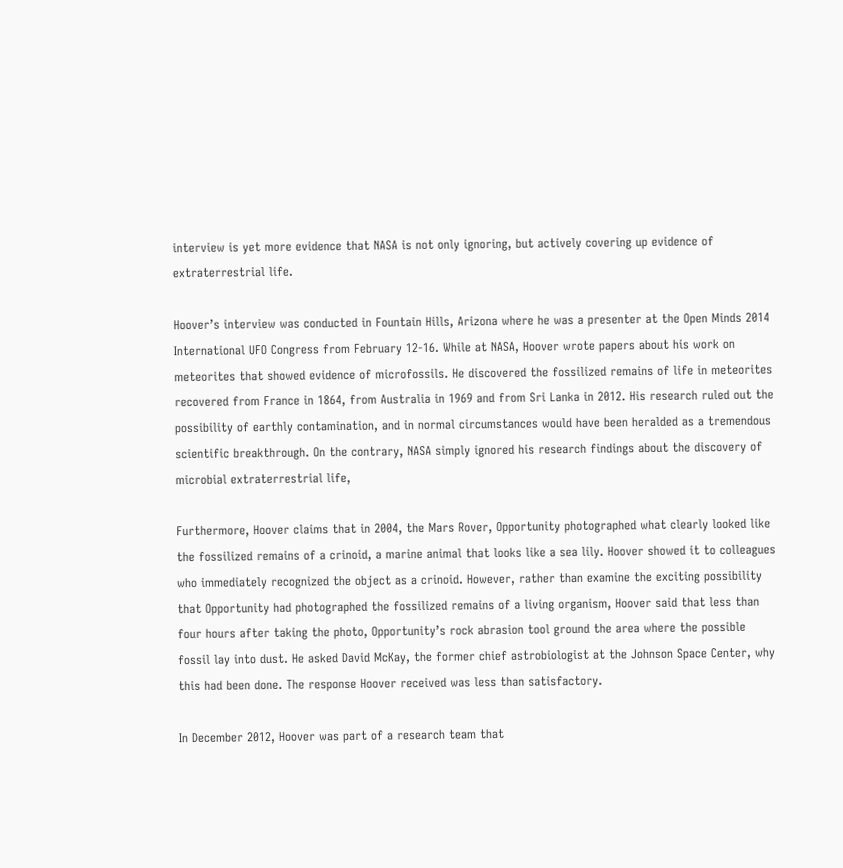interview is yet more evidence that NASA is not only ignoring, but actively covering up evidence of extraterrestrial life.

Hoover’s interview was conducted in Fountain Hills, Arizona where he was a presenter at the Open Minds 2014 International UFO Congress from February 12-16. While at NASA, Hoover wrote papers about his work on meteorites that showed evidence of microfossils. He discovered the fossilized remains of life in meteorites recovered from France in 1864, from Australia in 1969 and from Sri Lanka in 2012. His research ruled out the possibility of earthly contamination, and in normal circumstances would have been heralded as a tremendous scientific breakthrough. On the contrary, NASA simply ignored his research findings about the discovery of microbial extraterrestrial life,

Furthermore, Hoover claims that in 2004, the Mars Rover, Opportunity photographed what clearly looked like the fossilized remains of a crinoid, a marine animal that looks like a sea lily. Hoover showed it to colleagues who immediately recognized the object as a crinoid. However, rather than examine the exciting possibility that Opportunity had photographed the fossilized remains of a living organism, Hoover said that less than four hours after taking the photo, Opportunity’s rock abrasion tool ground the area where the possible fossil lay into dust. He asked David McKay, the former chief astrobiologist at the Johnson Space Center, why this had been done. The response Hoover received was less than satisfactory.

In December 2012, Hoover was part of a research team that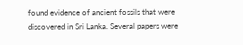found evidence of ancient fossils that were discovered in Sri Lanka. Several papers were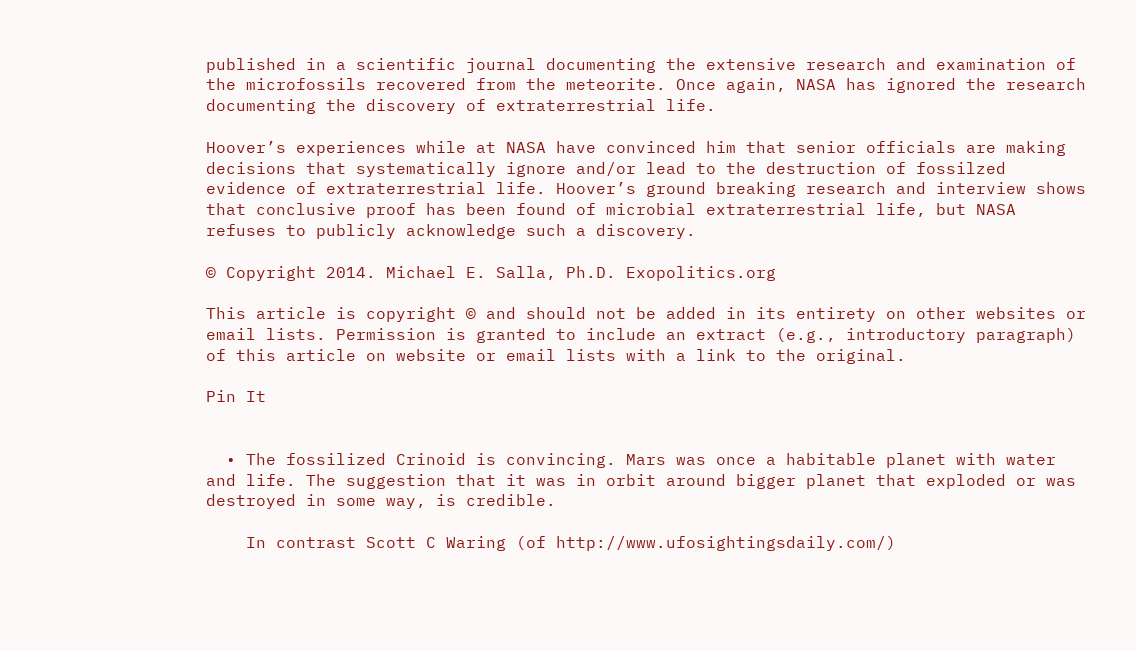published in a scientific journal documenting the extensive research and examination of the microfossils recovered from the meteorite. Once again, NASA has ignored the research documenting the discovery of extraterrestrial life.

Hoover’s experiences while at NASA have convinced him that senior officials are making decisions that systematically ignore and/or lead to the destruction of fossilzed evidence of extraterrestrial life. Hoover’s ground breaking research and interview shows that conclusive proof has been found of microbial extraterrestrial life, but NASA refuses to publicly acknowledge such a discovery.

© Copyright 2014. Michael E. Salla, Ph.D. Exopolitics.org

This article is copyright © and should not be added in its entirety on other websites or email lists. Permission is granted to include an extract (e.g., introductory paragraph) of this article on website or email lists with a link to the original.

Pin It


  • The fossilized Crinoid is convincing. Mars was once a habitable planet with water and life. The suggestion that it was in orbit around bigger planet that exploded or was destroyed in some way, is credible.

    In contrast Scott C Waring (of http://www.ufosightingsdaily.com/)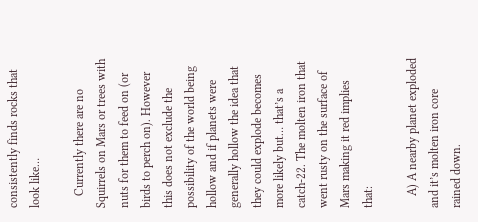consistently finds rocks that look like…

    Currently there are no Squirrels on Mars or trees with nuts for them to feed on (or birds to perch on). However this does not exclude the possibility of the world being hollow and if planets were generally hollow the idea that they could explode becomes more likely but… that’s a catch-22. The molten iron that went rusty on the surface of Mars making it red implies that:

    A) A nearby planet exploded and it’s molten iron core rained down.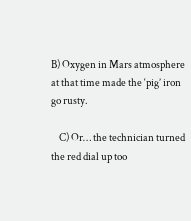B) Oxygen in Mars atmosphere at that time made the ‘pig’ iron go rusty.

    C) Or… the technician turned the red dial up too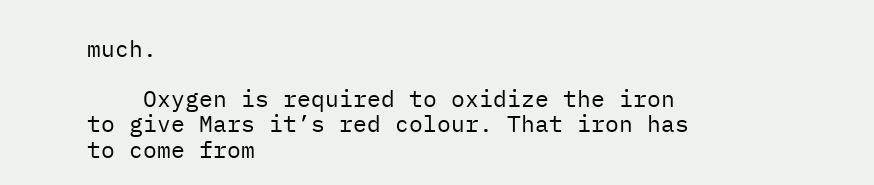much.

    Oxygen is required to oxidize the iron to give Mars it’s red colour. That iron has to come from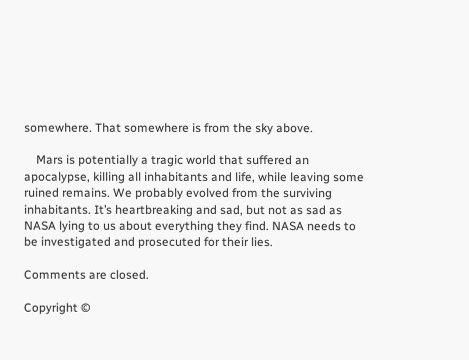somewhere. That somewhere is from the sky above.

    Mars is potentially a tragic world that suffered an apocalypse, killing all inhabitants and life, while leaving some ruined remains. We probably evolved from the surviving inhabitants. It’s heartbreaking and sad, but not as sad as NASA lying to us about everything they find. NASA needs to be investigated and prosecuted for their lies.

Comments are closed.

Copyright ©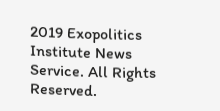2019 Exopolitics Institute News Service. All Rights Reserved.